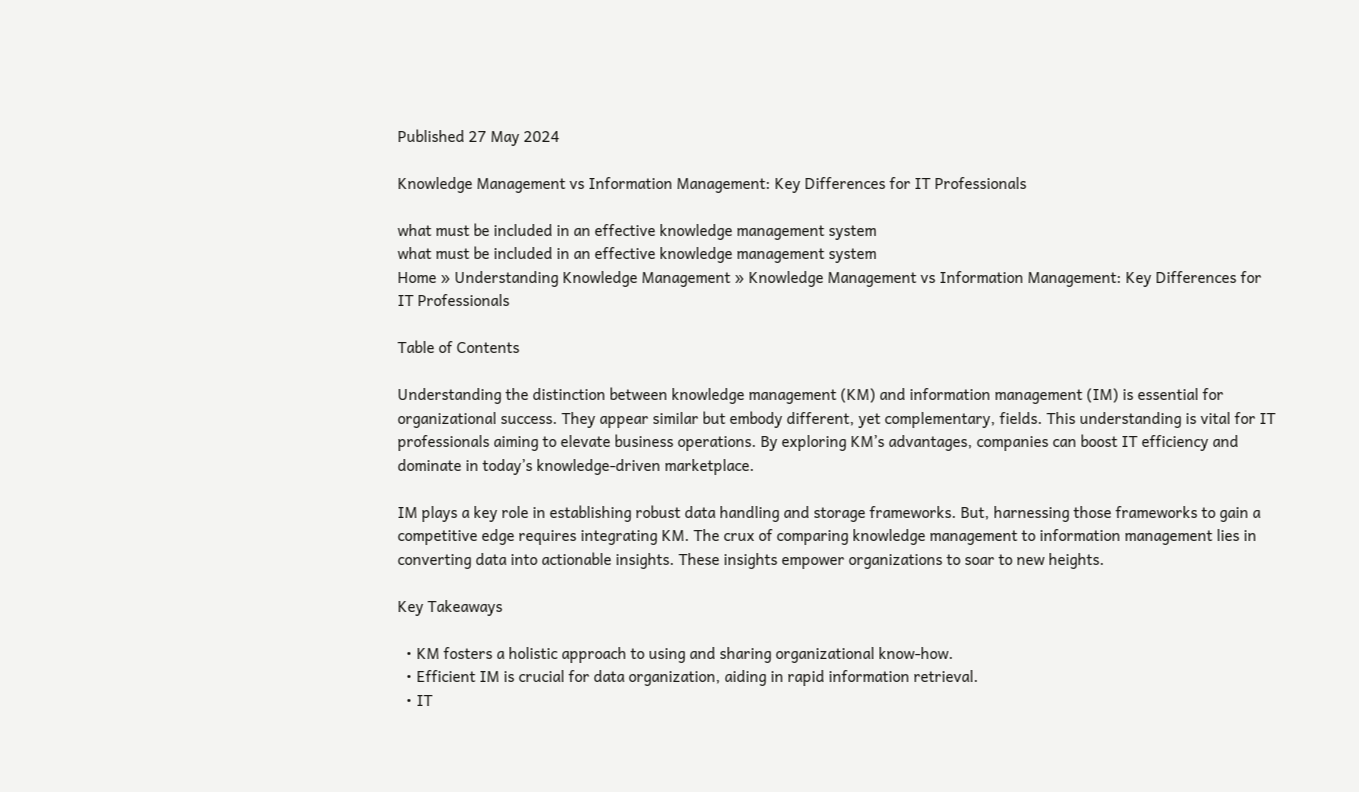Published 27 May 2024

Knowledge Management vs Information Management: Key Differences for IT Professionals

what must be included in an effective knowledge management system
what must be included in an effective knowledge management system
Home » Understanding Knowledge Management » Knowledge Management vs Information Management: Key Differences for IT Professionals

Table of Contents

Understanding the distinction between knowledge management (KM) and information management (IM) is essential for organizational success. They appear similar but embody different, yet complementary, fields. This understanding is vital for IT professionals aiming to elevate business operations. By exploring KM’s advantages, companies can boost IT efficiency and dominate in today’s knowledge-driven marketplace.

IM plays a key role in establishing robust data handling and storage frameworks. But, harnessing those frameworks to gain a competitive edge requires integrating KM. The crux of comparing knowledge management to information management lies in converting data into actionable insights. These insights empower organizations to soar to new heights.

Key Takeaways

  • KM fosters a holistic approach to using and sharing organizational know-how.
  • Efficient IM is crucial for data organization, aiding in rapid information retrieval.
  • IT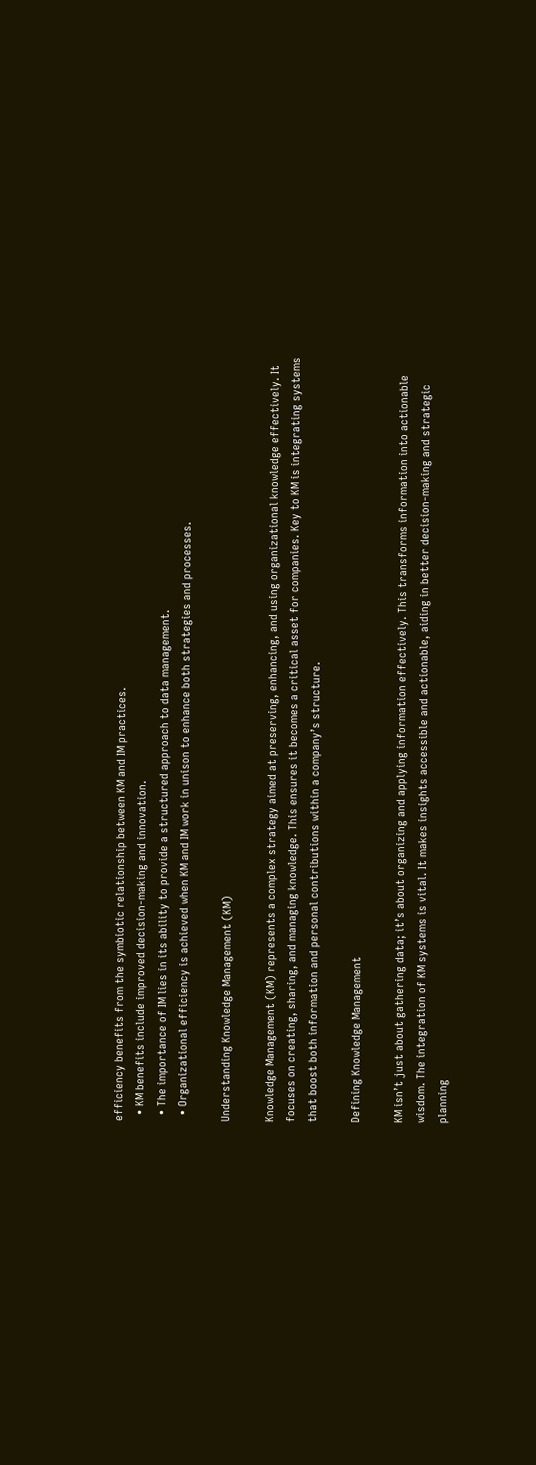efficiency benefits from the symbiotic relationship between KM and IM practices.
  • KM benefits include improved decision-making and innovation.
  • The importance of IM lies in its ability to provide a structured approach to data management.
  • Organizational efficiency is achieved when KM and IM work in unison to enhance both strategies and processes.

Understanding Knowledge Management (KM)

Knowledge Management (KM) represents a complex strategy aimed at preserving, enhancing, and using organizational knowledge effectively. It focuses on creating, sharing, and managing knowledge. This ensures it becomes a critical asset for companies. Key to KM is integrating systems that boost both information and personal contributions within a company’s structure.

Defining Knowledge Management

KM isn’t just about gathering data; it’s about organizing and applying information effectively. This transforms information into actionable wisdom. The integration of KM systems is vital. It makes insights accessible and actionable, aiding in better decision-making and strategic planning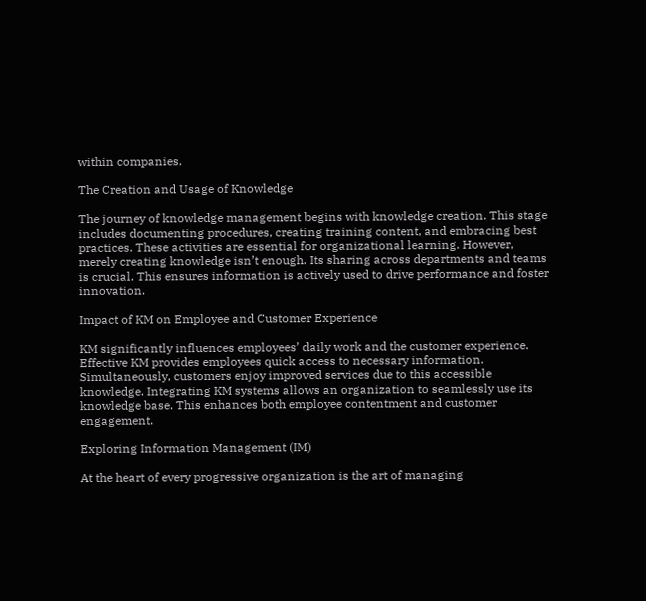within companies.

The Creation and Usage of Knowledge

The journey of knowledge management begins with knowledge creation. This stage includes documenting procedures, creating training content, and embracing best practices. These activities are essential for organizational learning. However, merely creating knowledge isn’t enough. Its sharing across departments and teams is crucial. This ensures information is actively used to drive performance and foster innovation.

Impact of KM on Employee and Customer Experience

KM significantly influences employees’ daily work and the customer experience. Effective KM provides employees quick access to necessary information. Simultaneously, customers enjoy improved services due to this accessible knowledge. Integrating KM systems allows an organization to seamlessly use its knowledge base. This enhances both employee contentment and customer engagement.

Exploring Information Management (IM)

At the heart of every progressive organization is the art of managing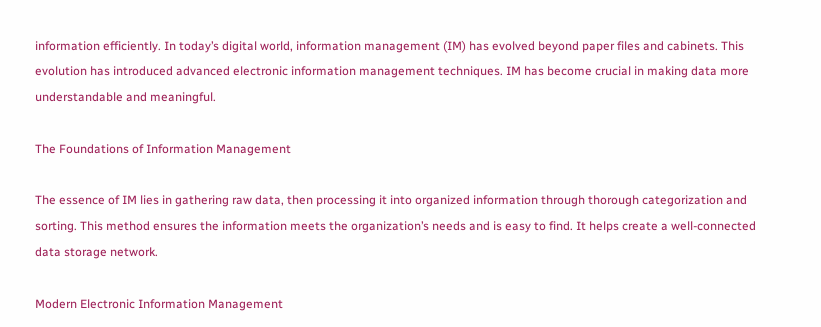information efficiently. In today’s digital world, information management (IM) has evolved beyond paper files and cabinets. This evolution has introduced advanced electronic information management techniques. IM has become crucial in making data more understandable and meaningful.

The Foundations of Information Management

The essence of IM lies in gathering raw data, then processing it into organized information through thorough categorization and sorting. This method ensures the information meets the organization’s needs and is easy to find. It helps create a well-connected data storage network.

Modern Electronic Information Management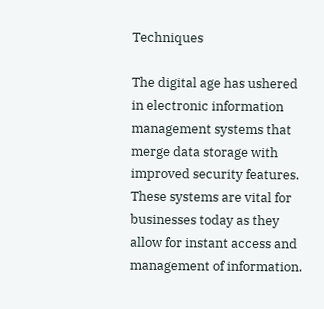Techniques

The digital age has ushered in electronic information management systems that merge data storage with improved security features. These systems are vital for businesses today as they allow for instant access and management of information.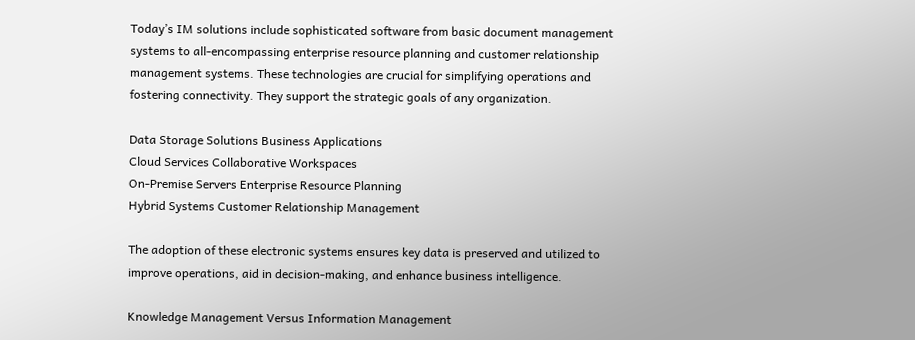Today’s IM solutions include sophisticated software from basic document management systems to all-encompassing enterprise resource planning and customer relationship management systems. These technologies are crucial for simplifying operations and fostering connectivity. They support the strategic goals of any organization.

Data Storage Solutions Business Applications
Cloud Services Collaborative Workspaces
On-Premise Servers Enterprise Resource Planning
Hybrid Systems Customer Relationship Management

The adoption of these electronic systems ensures key data is preserved and utilized to improve operations, aid in decision-making, and enhance business intelligence.

Knowledge Management Versus Information Management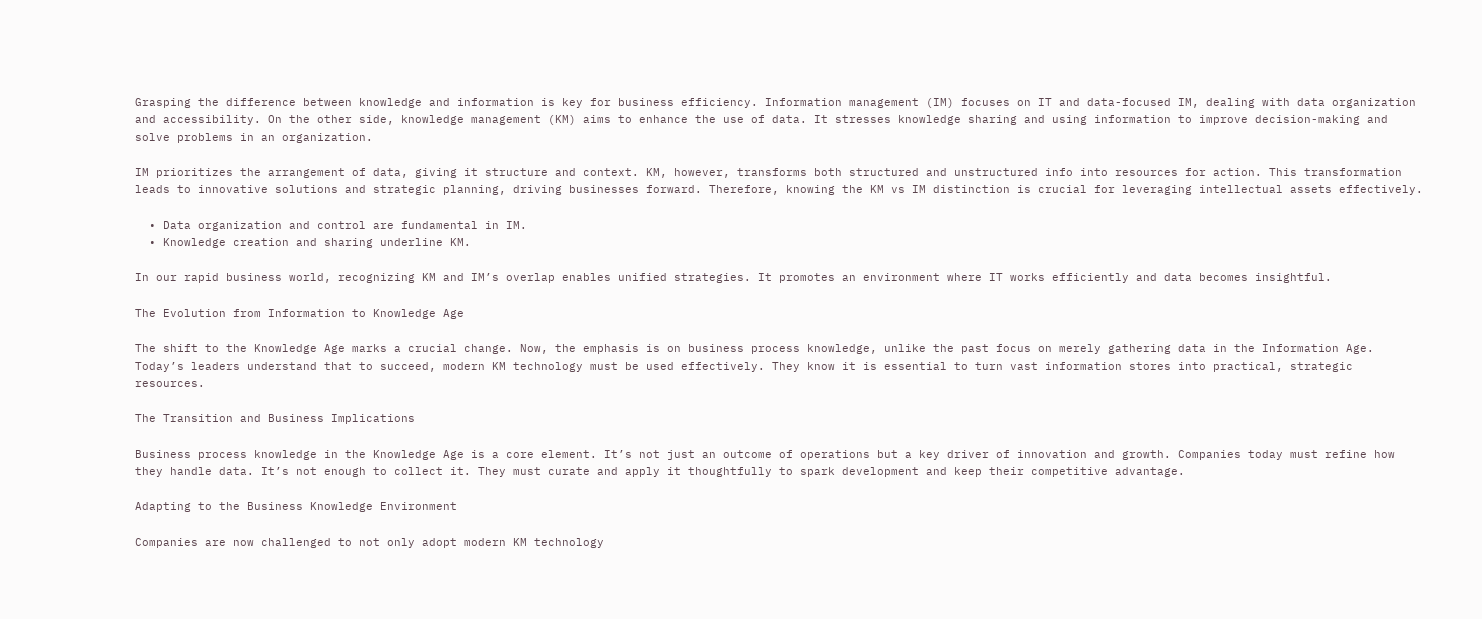Grasping the difference between knowledge and information is key for business efficiency. Information management (IM) focuses on IT and data-focused IM, dealing with data organization and accessibility. On the other side, knowledge management (KM) aims to enhance the use of data. It stresses knowledge sharing and using information to improve decision-making and solve problems in an organization.

IM prioritizes the arrangement of data, giving it structure and context. KM, however, transforms both structured and unstructured info into resources for action. This transformation leads to innovative solutions and strategic planning, driving businesses forward. Therefore, knowing the KM vs IM distinction is crucial for leveraging intellectual assets effectively.

  • Data organization and control are fundamental in IM.
  • Knowledge creation and sharing underline KM.

In our rapid business world, recognizing KM and IM’s overlap enables unified strategies. It promotes an environment where IT works efficiently and data becomes insightful.

The Evolution from Information to Knowledge Age

The shift to the Knowledge Age marks a crucial change. Now, the emphasis is on business process knowledge, unlike the past focus on merely gathering data in the Information Age. Today’s leaders understand that to succeed, modern KM technology must be used effectively. They know it is essential to turn vast information stores into practical, strategic resources.

The Transition and Business Implications

Business process knowledge in the Knowledge Age is a core element. It’s not just an outcome of operations but a key driver of innovation and growth. Companies today must refine how they handle data. It’s not enough to collect it. They must curate and apply it thoughtfully to spark development and keep their competitive advantage.

Adapting to the Business Knowledge Environment

Companies are now challenged to not only adopt modern KM technology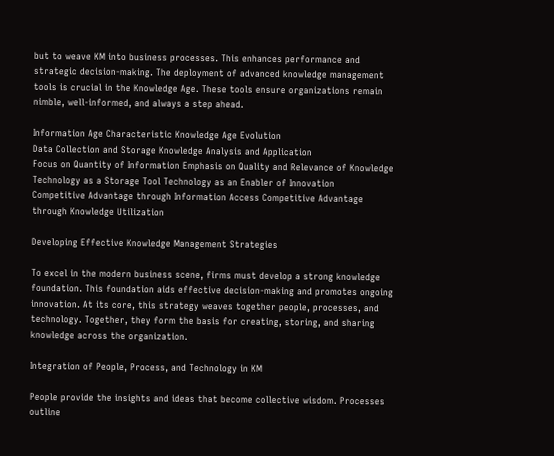but to weave KM into business processes. This enhances performance and strategic decision-making. The deployment of advanced knowledge management tools is crucial in the Knowledge Age. These tools ensure organizations remain nimble, well-informed, and always a step ahead.

Information Age Characteristic Knowledge Age Evolution
Data Collection and Storage Knowledge Analysis and Application
Focus on Quantity of Information Emphasis on Quality and Relevance of Knowledge
Technology as a Storage Tool Technology as an Enabler of Innovation
Competitive Advantage through Information Access Competitive Advantage through Knowledge Utilization

Developing Effective Knowledge Management Strategies

To excel in the modern business scene, firms must develop a strong knowledge foundation. This foundation aids effective decision-making and promotes ongoing innovation. At its core, this strategy weaves together people, processes, and technology. Together, they form the basis for creating, storing, and sharing knowledge across the organization.

Integration of People, Process, and Technology in KM

People provide the insights and ideas that become collective wisdom. Processes outline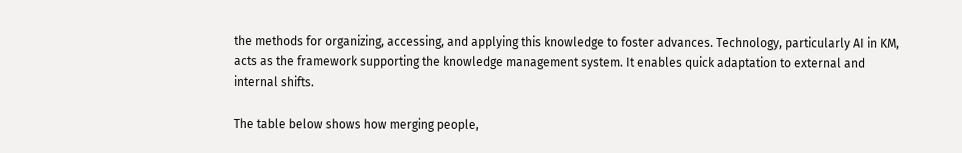the methods for organizing, accessing, and applying this knowledge to foster advances. Technology, particularly AI in KM, acts as the framework supporting the knowledge management system. It enables quick adaptation to external and internal shifts.

The table below shows how merging people,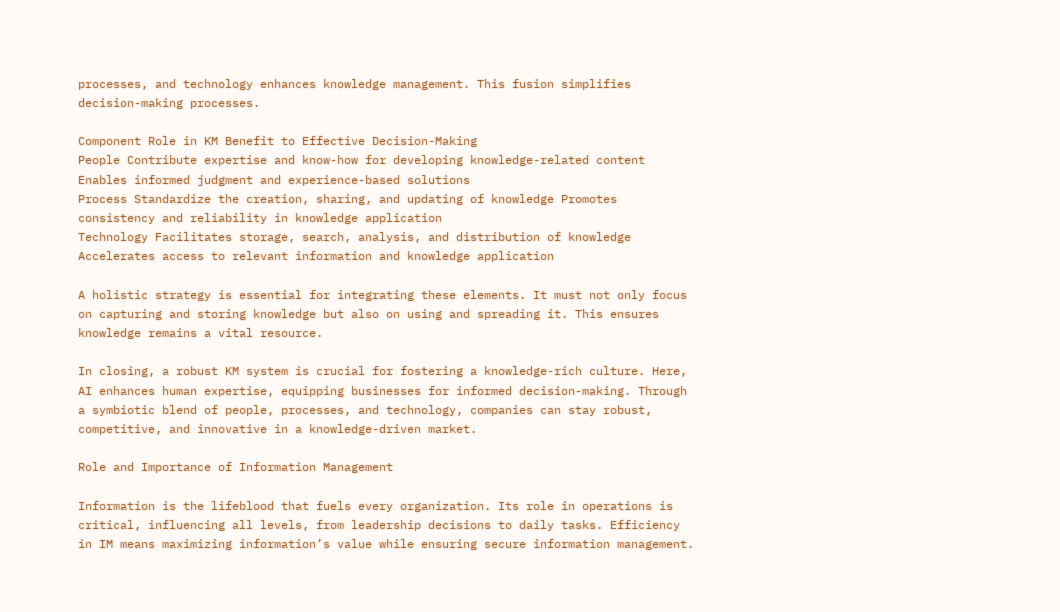processes, and technology enhances knowledge management. This fusion simplifies decision-making processes.

Component Role in KM Benefit to Effective Decision-Making
People Contribute expertise and know-how for developing knowledge-related content Enables informed judgment and experience-based solutions
Process Standardize the creation, sharing, and updating of knowledge Promotes consistency and reliability in knowledge application
Technology Facilitates storage, search, analysis, and distribution of knowledge Accelerates access to relevant information and knowledge application

A holistic strategy is essential for integrating these elements. It must not only focus on capturing and storing knowledge but also on using and spreading it. This ensures knowledge remains a vital resource.

In closing, a robust KM system is crucial for fostering a knowledge-rich culture. Here, AI enhances human expertise, equipping businesses for informed decision-making. Through a symbiotic blend of people, processes, and technology, companies can stay robust, competitive, and innovative in a knowledge-driven market.

Role and Importance of Information Management

Information is the lifeblood that fuels every organization. Its role in operations is critical, influencing all levels, from leadership decisions to daily tasks. Efficiency in IM means maximizing information’s value while ensuring secure information management.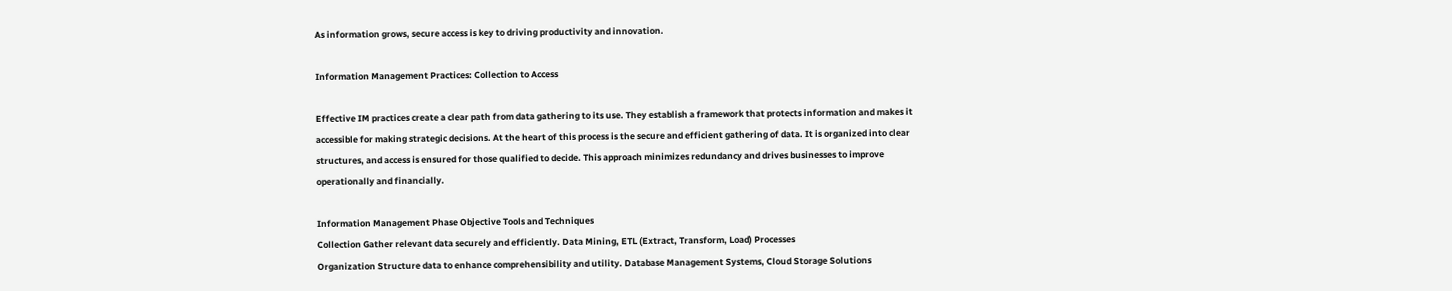As information grows, secure access is key to driving productivity and innovation.

Information Management Practices: Collection to Access

Effective IM practices create a clear path from data gathering to its use. They establish a framework that protects information and makes it accessible for making strategic decisions. At the heart of this process is the secure and efficient gathering of data. It is organized into clear structures, and access is ensured for those qualified to decide. This approach minimizes redundancy and drives businesses to improve operationally and financially.

Information Management Phase Objective Tools and Techniques
Collection Gather relevant data securely and efficiently. Data Mining, ETL (Extract, Transform, Load) Processes
Organization Structure data to enhance comprehensibility and utility. Database Management Systems, Cloud Storage Solutions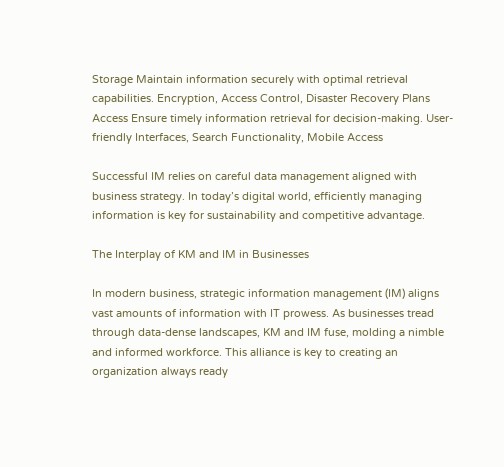Storage Maintain information securely with optimal retrieval capabilities. Encryption, Access Control, Disaster Recovery Plans
Access Ensure timely information retrieval for decision-making. User-friendly Interfaces, Search Functionality, Mobile Access

Successful IM relies on careful data management aligned with business strategy. In today’s digital world, efficiently managing information is key for sustainability and competitive advantage.

The Interplay of KM and IM in Businesses

In modern business, strategic information management (IM) aligns vast amounts of information with IT prowess. As businesses tread through data-dense landscapes, KM and IM fuse, molding a nimble and informed workforce. This alliance is key to creating an organization always ready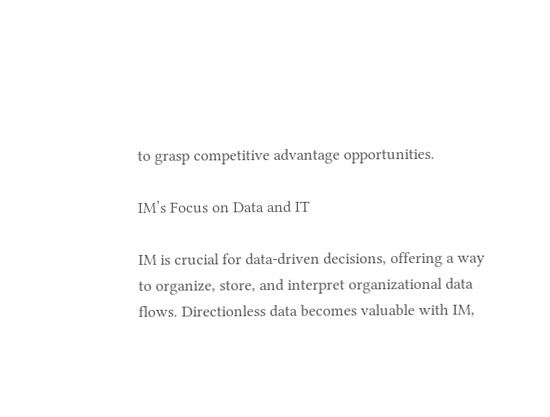to grasp competitive advantage opportunities.

IM’s Focus on Data and IT

IM is crucial for data-driven decisions, offering a way to organize, store, and interpret organizational data flows. Directionless data becomes valuable with IM,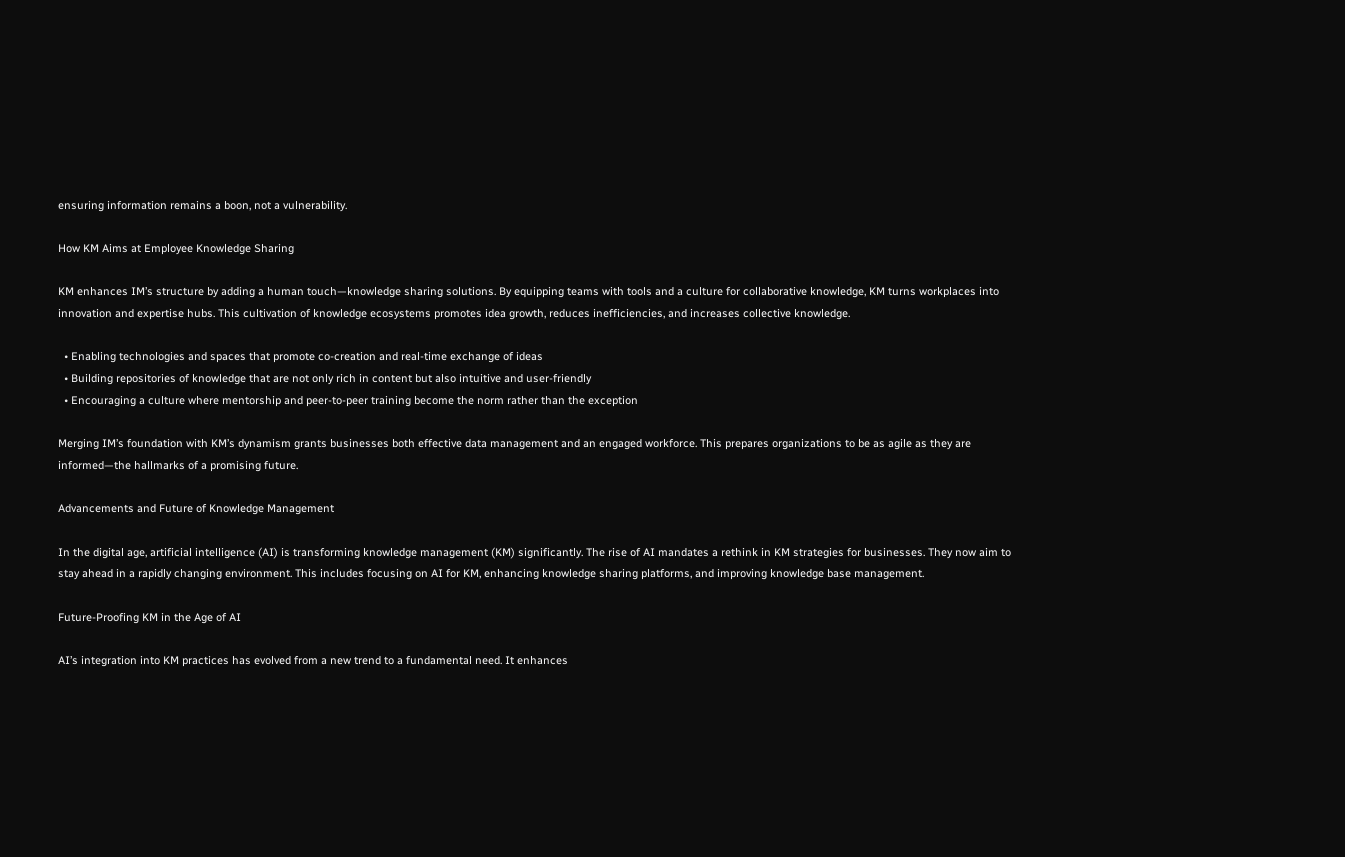ensuring information remains a boon, not a vulnerability.

How KM Aims at Employee Knowledge Sharing

KM enhances IM’s structure by adding a human touch—knowledge sharing solutions. By equipping teams with tools and a culture for collaborative knowledge, KM turns workplaces into innovation and expertise hubs. This cultivation of knowledge ecosystems promotes idea growth, reduces inefficiencies, and increases collective knowledge.

  • Enabling technologies and spaces that promote co-creation and real-time exchange of ideas
  • Building repositories of knowledge that are not only rich in content but also intuitive and user-friendly
  • Encouraging a culture where mentorship and peer-to-peer training become the norm rather than the exception

Merging IM’s foundation with KM’s dynamism grants businesses both effective data management and an engaged workforce. This prepares organizations to be as agile as they are informed—the hallmarks of a promising future.

Advancements and Future of Knowledge Management

In the digital age, artificial intelligence (AI) is transforming knowledge management (KM) significantly. The rise of AI mandates a rethink in KM strategies for businesses. They now aim to stay ahead in a rapidly changing environment. This includes focusing on AI for KM, enhancing knowledge sharing platforms, and improving knowledge base management.

Future-Proofing KM in the Age of AI

AI’s integration into KM practices has evolved from a new trend to a fundamental need. It enhances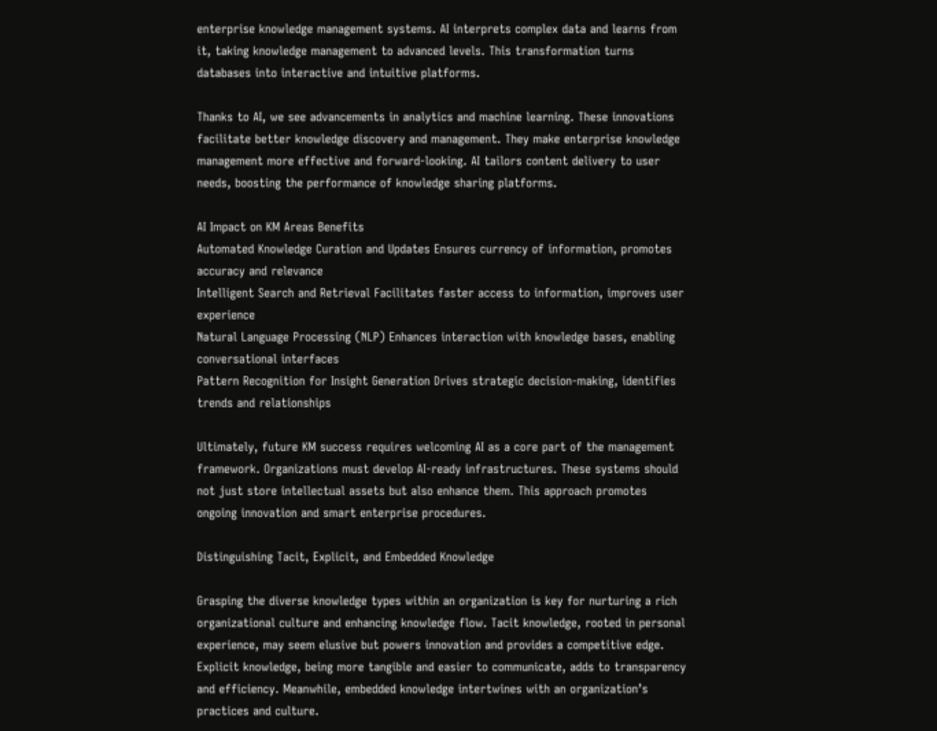enterprise knowledge management systems. AI interprets complex data and learns from it, taking knowledge management to advanced levels. This transformation turns databases into interactive and intuitive platforms.

Thanks to AI, we see advancements in analytics and machine learning. These innovations facilitate better knowledge discovery and management. They make enterprise knowledge management more effective and forward-looking. AI tailors content delivery to user needs, boosting the performance of knowledge sharing platforms.

AI Impact on KM Areas Benefits
Automated Knowledge Curation and Updates Ensures currency of information, promotes accuracy and relevance
Intelligent Search and Retrieval Facilitates faster access to information, improves user experience
Natural Language Processing (NLP) Enhances interaction with knowledge bases, enabling conversational interfaces
Pattern Recognition for Insight Generation Drives strategic decision-making, identifies trends and relationships

Ultimately, future KM success requires welcoming AI as a core part of the management framework. Organizations must develop AI-ready infrastructures. These systems should not just store intellectual assets but also enhance them. This approach promotes ongoing innovation and smart enterprise procedures.

Distinguishing Tacit, Explicit, and Embedded Knowledge

Grasping the diverse knowledge types within an organization is key for nurturing a rich organizational culture and enhancing knowledge flow. Tacit knowledge, rooted in personal experience, may seem elusive but powers innovation and provides a competitive edge. Explicit knowledge, being more tangible and easier to communicate, adds to transparency and efficiency. Meanwhile, embedded knowledge intertwines with an organization’s practices and culture.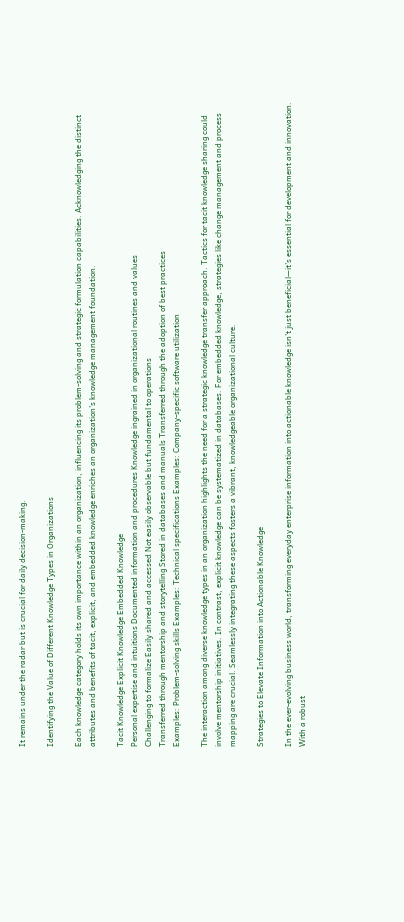It remains under the radar but is crucial for daily decision-making.

Identifying the Value of Different Knowledge Types in Organizations

Each knowledge category holds its own importance within an organization, influencing its problem-solving and strategic formulation capabilities. Acknowledging the distinct attributes and benefits of tacit, explicit, and embedded knowledge enriches an organization’s knowledge management foundation.

Tacit Knowledge Explicit Knowledge Embedded Knowledge
Personal expertise and intuitions Documented information and procedures Knowledge ingrained in organizational routines and values
Challenging to formalize Easily shared and accessed Not easily observable but fundamental to operations
Transferred through mentorship and storytelling Stored in databases and manuals Transferred through the adoption of best practices
Examples: Problem-solving skills Examples: Technical specifications Examples: Company-specific software utilization

The interaction among diverse knowledge types in an organization highlights the need for a strategic knowledge transfer approach. Tactics for tacit knowledge sharing could involve mentorship initiatives. In contrast, explicit knowledge can be systematized in databases. For embedded knowledge, strategies like change management and process mapping are crucial. Seamlessly integrating these aspects fosters a vibrant, knowledgeable organizational culture.

Strategies to Elevate Information into Actionable Knowledge

In the ever-evolving business world, transforming everyday enterprise information into actionable knowledge isn’t just beneficial—it’s essential for development and innovation. With a robust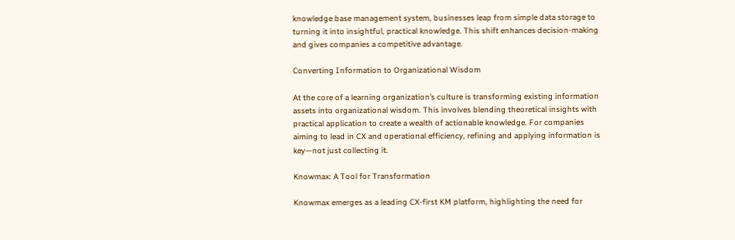knowledge base management system, businesses leap from simple data storage to turning it into insightful, practical knowledge. This shift enhances decision-making and gives companies a competitive advantage.

Converting Information to Organizational Wisdom

At the core of a learning organization’s culture is transforming existing information assets into organizational wisdom. This involves blending theoretical insights with practical application to create a wealth of actionable knowledge. For companies aiming to lead in CX and operational efficiency, refining and applying information is key—not just collecting it.

Knowmax: A Tool for Transformation

Knowmax emerges as a leading CX-first KM platform, highlighting the need for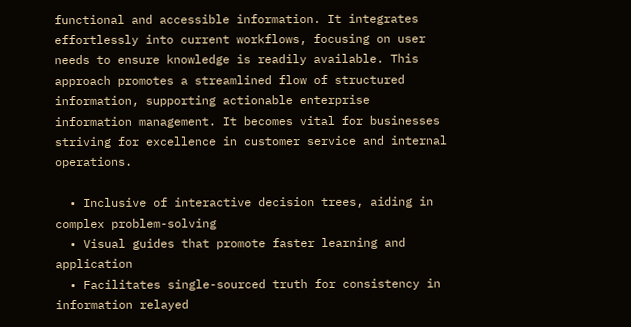functional and accessible information. It integrates effortlessly into current workflows, focusing on user needs to ensure knowledge is readily available. This approach promotes a streamlined flow of structured information, supporting actionable enterprise information management. It becomes vital for businesses striving for excellence in customer service and internal operations.

  • Inclusive of interactive decision trees, aiding in complex problem-solving
  • Visual guides that promote faster learning and application
  • Facilitates single-sourced truth for consistency in information relayed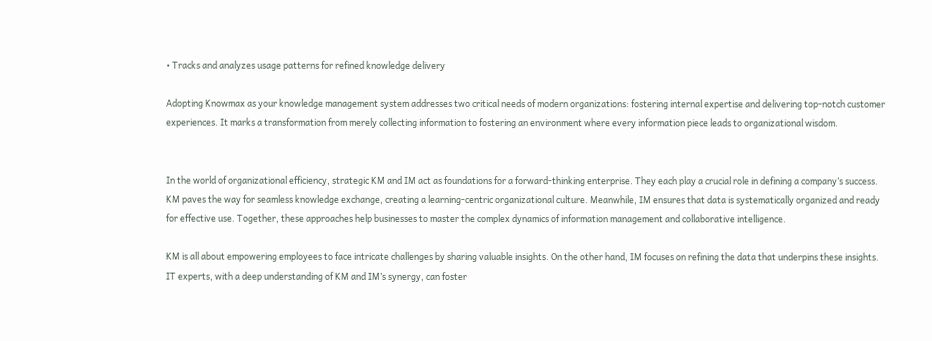• Tracks and analyzes usage patterns for refined knowledge delivery

Adopting Knowmax as your knowledge management system addresses two critical needs of modern organizations: fostering internal expertise and delivering top-notch customer experiences. It marks a transformation from merely collecting information to fostering an environment where every information piece leads to organizational wisdom.


In the world of organizational efficiency, strategic KM and IM act as foundations for a forward-thinking enterprise. They each play a crucial role in defining a company’s success. KM paves the way for seamless knowledge exchange, creating a learning-centric organizational culture. Meanwhile, IM ensures that data is systematically organized and ready for effective use. Together, these approaches help businesses to master the complex dynamics of information management and collaborative intelligence.

KM is all about empowering employees to face intricate challenges by sharing valuable insights. On the other hand, IM focuses on refining the data that underpins these insights. IT experts, with a deep understanding of KM and IM’s synergy, can foster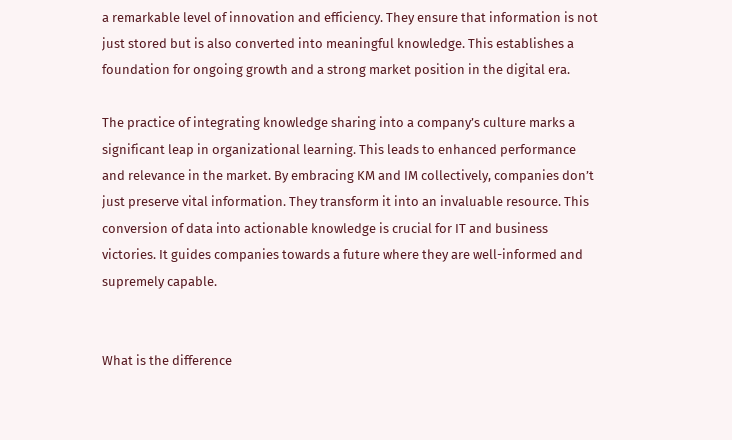a remarkable level of innovation and efficiency. They ensure that information is not just stored but is also converted into meaningful knowledge. This establishes a foundation for ongoing growth and a strong market position in the digital era.

The practice of integrating knowledge sharing into a company’s culture marks a significant leap in organizational learning. This leads to enhanced performance and relevance in the market. By embracing KM and IM collectively, companies don’t just preserve vital information. They transform it into an invaluable resource. This conversion of data into actionable knowledge is crucial for IT and business victories. It guides companies towards a future where they are well-informed and supremely capable.


What is the difference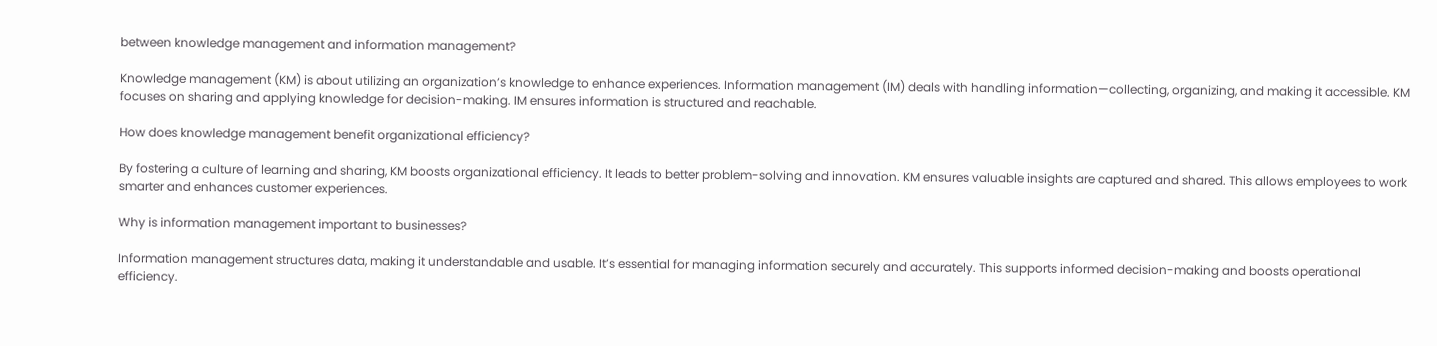between knowledge management and information management?

Knowledge management (KM) is about utilizing an organization’s knowledge to enhance experiences. Information management (IM) deals with handling information—collecting, organizing, and making it accessible. KM focuses on sharing and applying knowledge for decision-making. IM ensures information is structured and reachable.

How does knowledge management benefit organizational efficiency?

By fostering a culture of learning and sharing, KM boosts organizational efficiency. It leads to better problem-solving and innovation. KM ensures valuable insights are captured and shared. This allows employees to work smarter and enhances customer experiences.

Why is information management important to businesses?

Information management structures data, making it understandable and usable. It’s essential for managing information securely and accurately. This supports informed decision-making and boosts operational efficiency.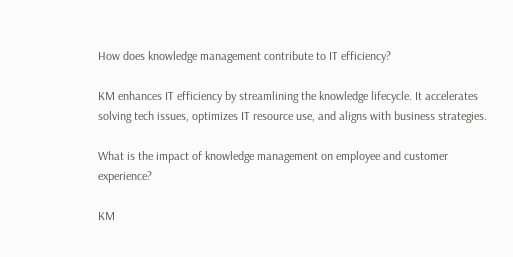How does knowledge management contribute to IT efficiency?

KM enhances IT efficiency by streamlining the knowledge lifecycle. It accelerates solving tech issues, optimizes IT resource use, and aligns with business strategies.

What is the impact of knowledge management on employee and customer experience?

KM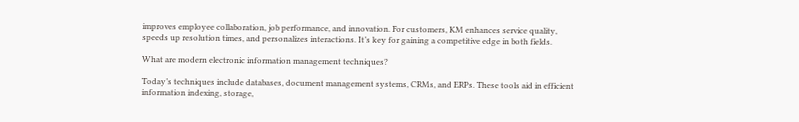improves employee collaboration, job performance, and innovation. For customers, KM enhances service quality, speeds up resolution times, and personalizes interactions. It’s key for gaining a competitive edge in both fields.

What are modern electronic information management techniques?

Today’s techniques include databases, document management systems, CRMs, and ERPs. These tools aid in efficient information indexing, storage,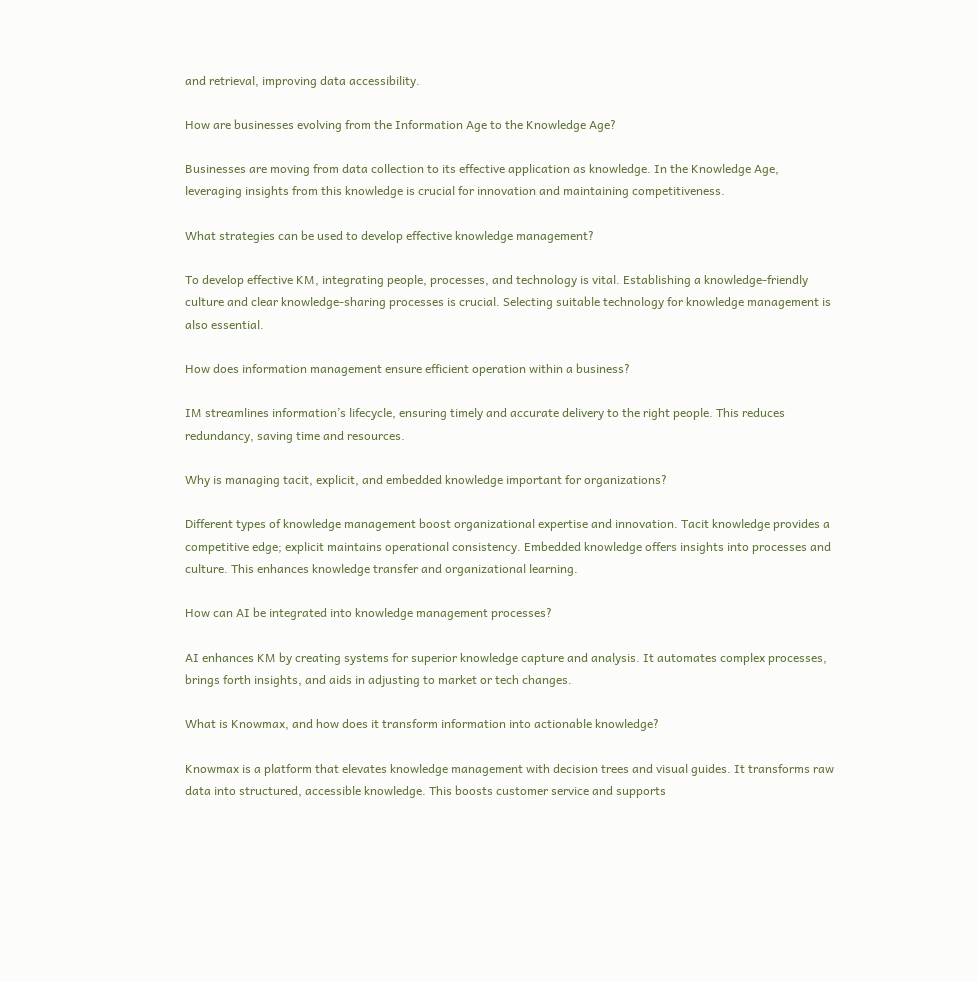and retrieval, improving data accessibility.

How are businesses evolving from the Information Age to the Knowledge Age?

Businesses are moving from data collection to its effective application as knowledge. In the Knowledge Age, leveraging insights from this knowledge is crucial for innovation and maintaining competitiveness.

What strategies can be used to develop effective knowledge management?

To develop effective KM, integrating people, processes, and technology is vital. Establishing a knowledge-friendly culture and clear knowledge-sharing processes is crucial. Selecting suitable technology for knowledge management is also essential.

How does information management ensure efficient operation within a business?

IM streamlines information’s lifecycle, ensuring timely and accurate delivery to the right people. This reduces redundancy, saving time and resources.

Why is managing tacit, explicit, and embedded knowledge important for organizations?

Different types of knowledge management boost organizational expertise and innovation. Tacit knowledge provides a competitive edge; explicit maintains operational consistency. Embedded knowledge offers insights into processes and culture. This enhances knowledge transfer and organizational learning.

How can AI be integrated into knowledge management processes?

AI enhances KM by creating systems for superior knowledge capture and analysis. It automates complex processes, brings forth insights, and aids in adjusting to market or tech changes.

What is Knowmax, and how does it transform information into actionable knowledge?

Knowmax is a platform that elevates knowledge management with decision trees and visual guides. It transforms raw data into structured, accessible knowledge. This boosts customer service and supports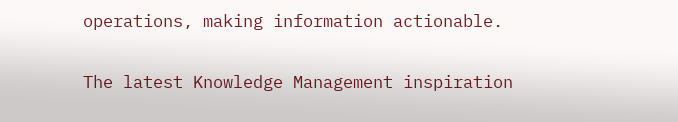operations, making information actionable.

The latest Knowledge Management inspiration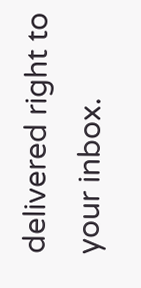delivered right to your inbox.